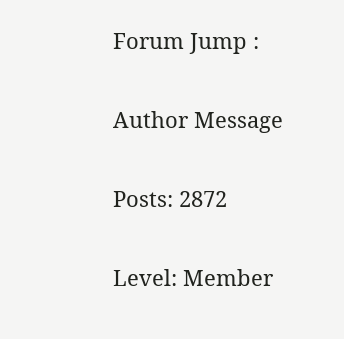Forum Jump :

Author Message

Posts: 2872

Level: Member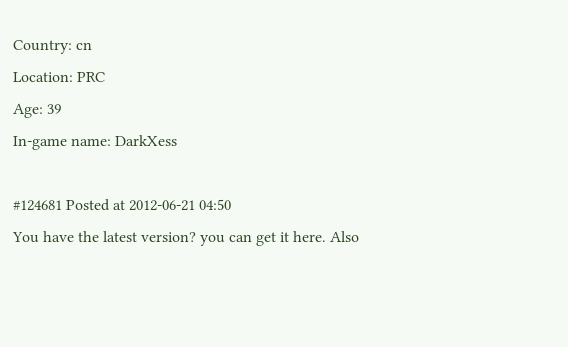Country: cn
Location: PRC
Age: 39
In-game name: DarkXess

#124681 Posted at 2012-06-21 04:50
You have the latest version? you can get it here. Also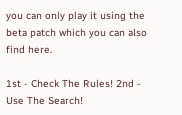you can only play it using the
beta patch which you can also find here.

1st - Check The Rules! 2nd - Use The Search!